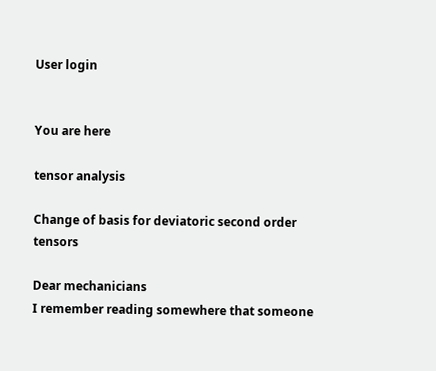User login


You are here

tensor analysis

Change of basis for deviatoric second order tensors

Dear mechanicians
I remember reading somewhere that someone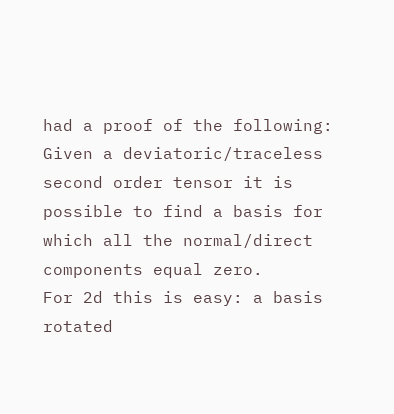had a proof of the following:
Given a deviatoric/traceless second order tensor it is possible to find a basis for which all the normal/direct components equal zero.
For 2d this is easy: a basis rotated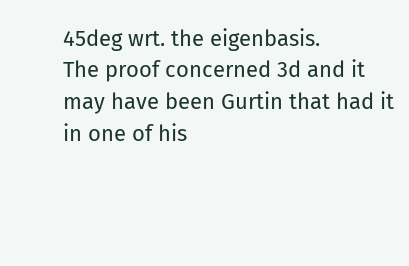45deg wrt. the eigenbasis.
The proof concerned 3d and it may have been Gurtin that had it in one of his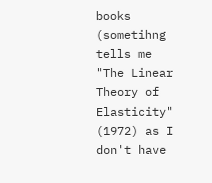books (sometihng tells me "The Linear Theory of Elasticity" (1972) as I don't have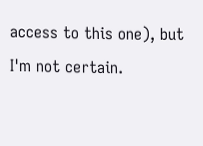access to this one), but I'm not certain.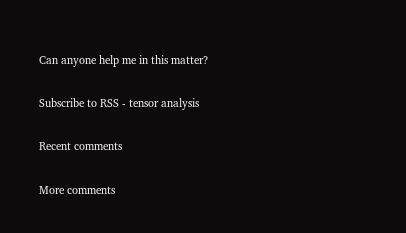Can anyone help me in this matter?

Subscribe to RSS - tensor analysis

Recent comments

More comments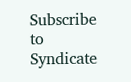Subscribe to Syndicate